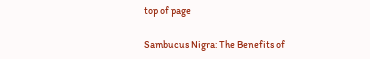top of page

Sambucus Nigra: The Benefits of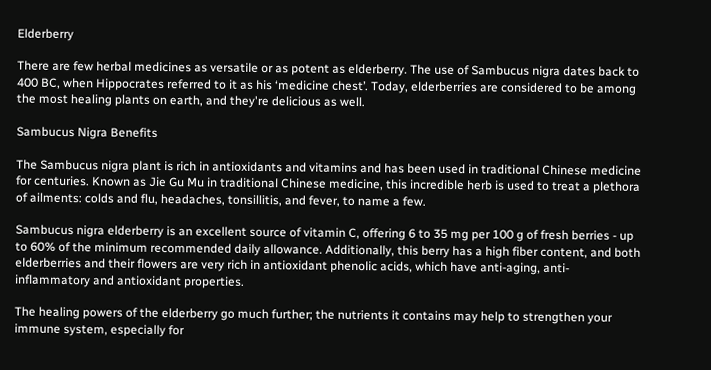Elderberry

There are few herbal medicines as versatile or as potent as elderberry. The use of Sambucus nigra dates back to 400 BC, when Hippocrates referred to it as his ‘medicine chest’. Today, elderberries are considered to be among the most healing plants on earth, and they're delicious as well.

Sambucus Nigra Benefits

The Sambucus nigra plant is rich in antioxidants and vitamins and has been used in traditional Chinese medicine for centuries. Known as Jie Gu Mu in traditional Chinese medicine, this incredible herb is used to treat a plethora of ailments: colds and flu, headaches, tonsillitis, and fever, to name a few.

Sambucus nigra elderberry is an excellent source of vitamin C, offering 6 to 35 mg per 100 g of fresh berries - up to 60% of the minimum recommended daily allowance. Additionally, this berry has a high fiber content, and both elderberries and their flowers are very rich in antioxidant phenolic acids, which have anti-aging, anti-inflammatory and antioxidant properties.

The healing powers of the elderberry go much further; the nutrients it contains may help to strengthen your immune system, especially for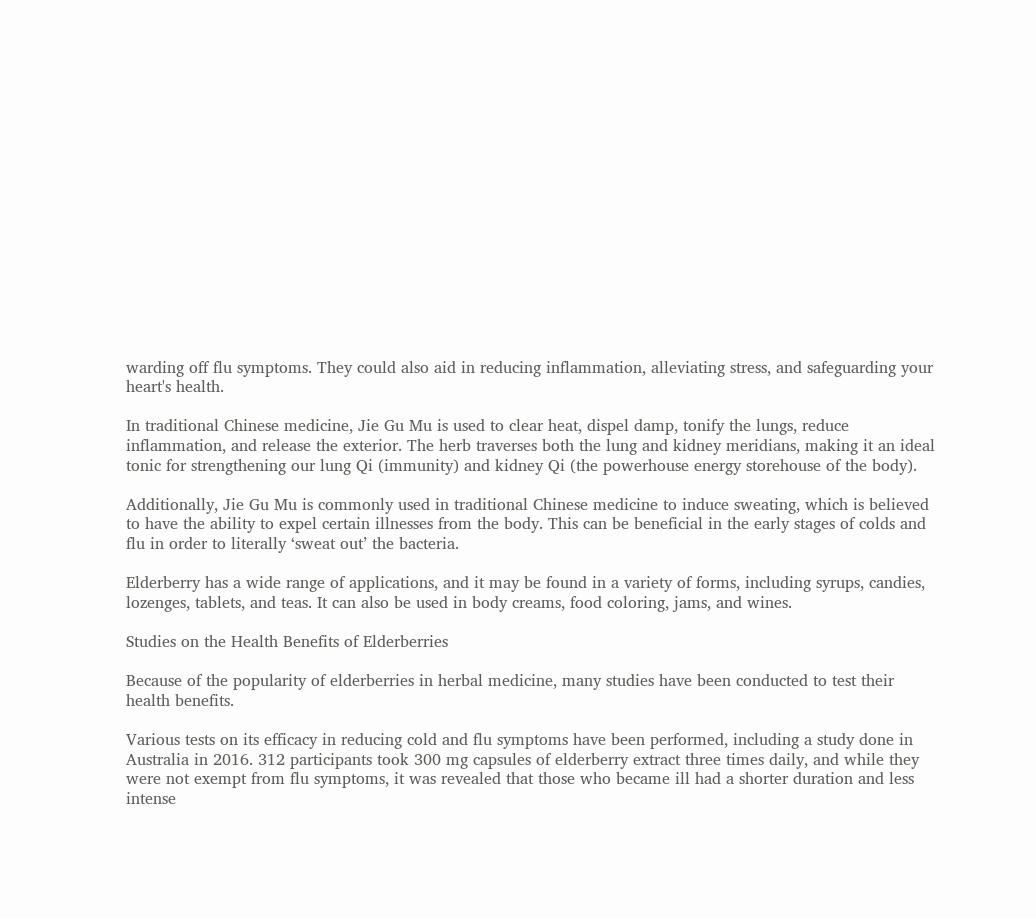warding off flu symptoms. They could also aid in reducing inflammation, alleviating stress, and safeguarding your heart's health.

In traditional Chinese medicine, Jie Gu Mu is used to clear heat, dispel damp, tonify the lungs, reduce inflammation, and release the exterior. The herb traverses both the lung and kidney meridians, making it an ideal tonic for strengthening our lung Qi (immunity) and kidney Qi (the powerhouse energy storehouse of the body).

Additionally, Jie Gu Mu is commonly used in traditional Chinese medicine to induce sweating, which is believed to have the ability to expel certain illnesses from the body. This can be beneficial in the early stages of colds and flu in order to literally ‘sweat out’ the bacteria.

Elderberry has a wide range of applications, and it may be found in a variety of forms, including syrups, candies, lozenges, tablets, and teas. It can also be used in body creams, food coloring, jams, and wines.

Studies on the Health Benefits of Elderberries

Because of the popularity of elderberries in herbal medicine, many studies have been conducted to test their health benefits.

Various tests on its efficacy in reducing cold and flu symptoms have been performed, including a study done in Australia in 2016. 312 participants took 300 mg capsules of elderberry extract three times daily, and while they were not exempt from flu symptoms, it was revealed that those who became ill had a shorter duration and less intense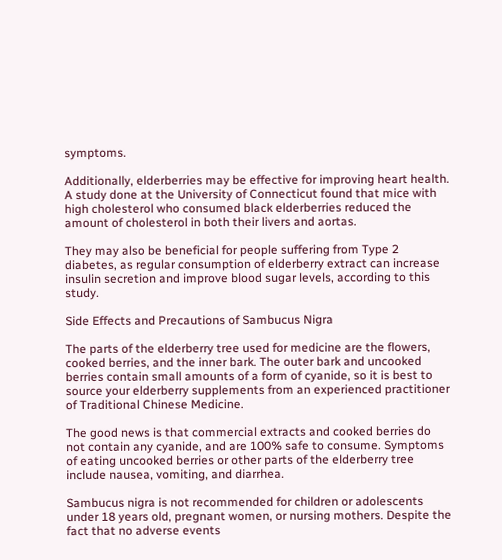symptoms.

Additionally, elderberries may be effective for improving heart health. A study done at the University of Connecticut found that mice with high cholesterol who consumed black elderberries reduced the amount of cholesterol in both their livers and aortas.

They may also be beneficial for people suffering from Type 2 diabetes, as regular consumption of elderberry extract can increase insulin secretion and improve blood sugar levels, according to this study.

Side Effects and Precautions of Sambucus Nigra

The parts of the elderberry tree used for medicine are the flowers, cooked berries, and the inner bark. The outer bark and uncooked berries contain small amounts of a form of cyanide, so it is best to source your elderberry supplements from an experienced practitioner of Traditional Chinese Medicine.

The good news is that commercial extracts and cooked berries do not contain any cyanide, and are 100% safe to consume. Symptoms of eating uncooked berries or other parts of the elderberry tree include nausea, vomiting, and diarrhea.

Sambucus nigra is not recommended for children or adolescents under 18 years old, pregnant women, or nursing mothers. Despite the fact that no adverse events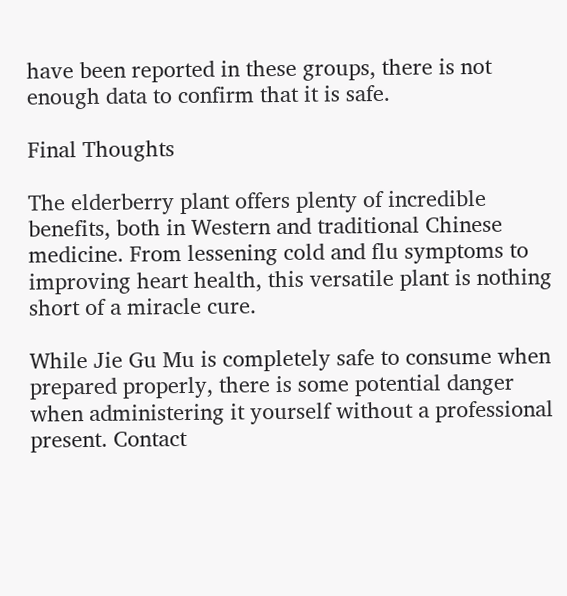have been reported in these groups, there is not enough data to confirm that it is safe.

Final Thoughts

The elderberry plant offers plenty of incredible benefits, both in Western and traditional Chinese medicine. From lessening cold and flu symptoms to improving heart health, this versatile plant is nothing short of a miracle cure.

While Jie Gu Mu is completely safe to consume when prepared properly, there is some potential danger when administering it yourself without a professional present. Contact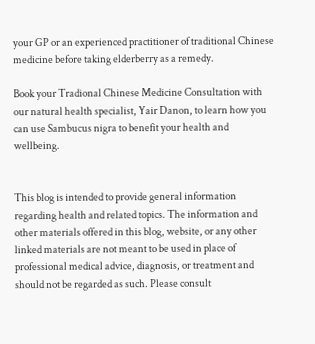your GP or an experienced practitioner of traditional Chinese medicine before taking elderberry as a remedy.

Book your Tradional Chinese Medicine Consultation with our natural health specialist, Yair Danon, to learn how you can use Sambucus nigra to benefit your health and wellbeing.


This blog is intended to provide general information regarding health and related topics. The information and other materials offered in this blog, website, or any other linked materials are not meant to be used in place of professional medical advice, diagnosis, or treatment and should not be regarded as such. Please consult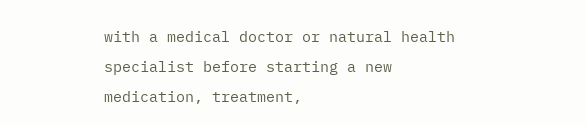with a medical doctor or natural health specialist before starting a new medication, treatment,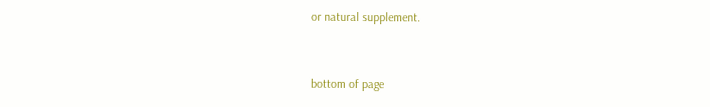or natural supplement.


bottom of page